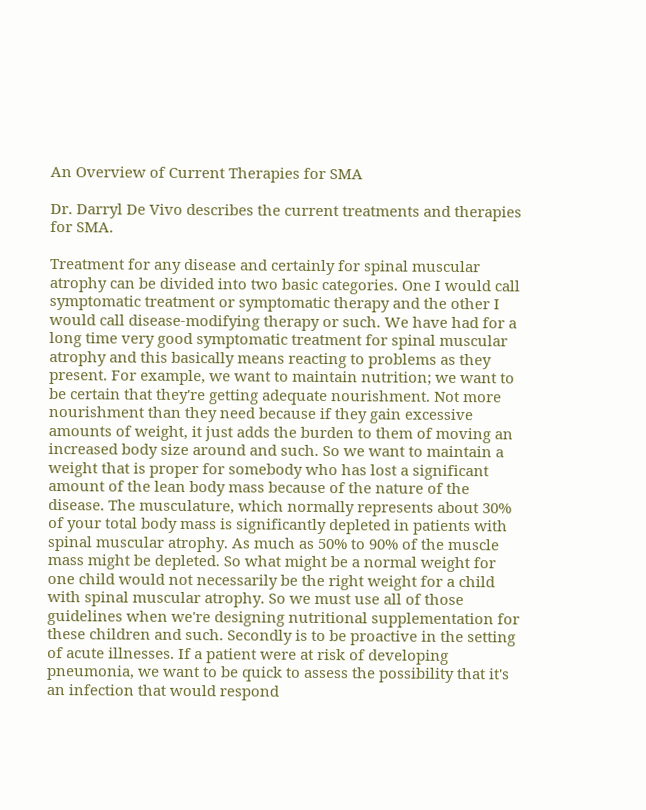An Overview of Current Therapies for SMA

Dr. Darryl De Vivo describes the current treatments and therapies for SMA.

Treatment for any disease and certainly for spinal muscular atrophy can be divided into two basic categories. One I would call symptomatic treatment or symptomatic therapy and the other I would call disease-modifying therapy or such. We have had for a long time very good symptomatic treatment for spinal muscular atrophy and this basically means reacting to problems as they present. For example, we want to maintain nutrition; we want to be certain that they're getting adequate nourishment. Not more nourishment than they need because if they gain excessive amounts of weight, it just adds the burden to them of moving an increased body size around and such. So we want to maintain a weight that is proper for somebody who has lost a significant amount of the lean body mass because of the nature of the disease. The musculature, which normally represents about 30% of your total body mass is significantly depleted in patients with spinal muscular atrophy. As much as 50% to 90% of the muscle mass might be depleted. So what might be a normal weight for one child would not necessarily be the right weight for a child with spinal muscular atrophy. So we must use all of those guidelines when we're designing nutritional supplementation for these children and such. Secondly is to be proactive in the setting of acute illnesses. If a patient were at risk of developing pneumonia, we want to be quick to assess the possibility that it's an infection that would respond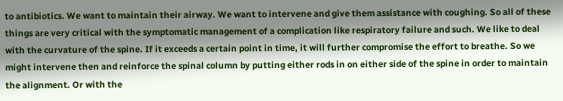to antibiotics. We want to maintain their airway. We want to intervene and give them assistance with coughing. So all of these things are very critical with the symptomatic management of a complication like respiratory failure and such. We like to deal with the curvature of the spine. If it exceeds a certain point in time, it will further compromise the effort to breathe. So we might intervene then and reinforce the spinal column by putting either rods in on either side of the spine in order to maintain the alignment. Or with the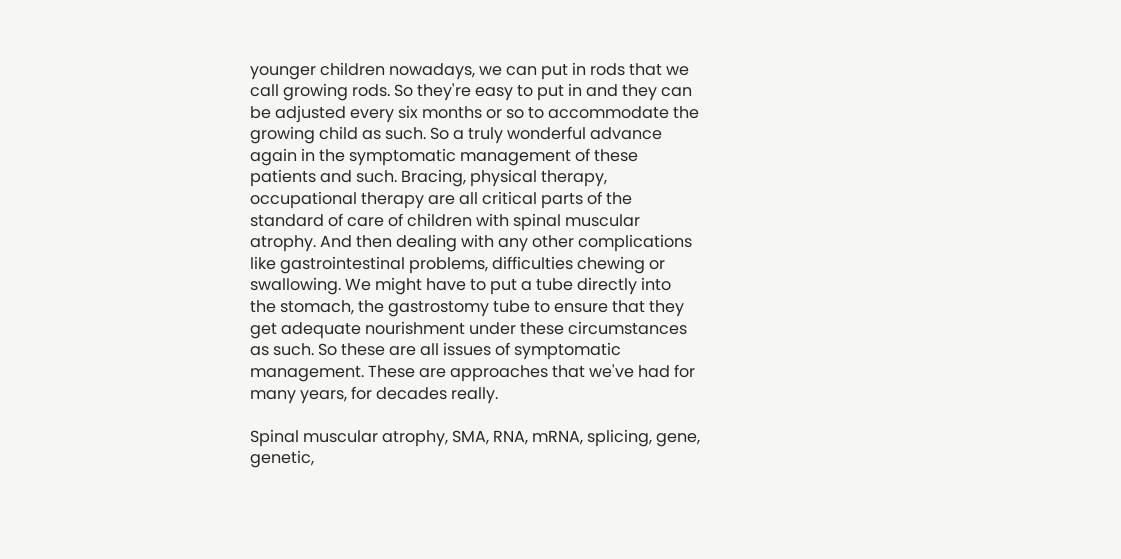younger children nowadays, we can put in rods that we call growing rods. So they're easy to put in and they can be adjusted every six months or so to accommodate the growing child as such. So a truly wonderful advance again in the symptomatic management of these patients and such. Bracing, physical therapy, occupational therapy are all critical parts of the standard of care of children with spinal muscular atrophy. And then dealing with any other complications like gastrointestinal problems, difficulties chewing or swallowing. We might have to put a tube directly into the stomach, the gastrostomy tube to ensure that they get adequate nourishment under these circumstances as such. So these are all issues of symptomatic management. These are approaches that we've had for many years, for decades really.

Spinal muscular atrophy, SMA, RNA, mRNA, splicing, gene, genetic,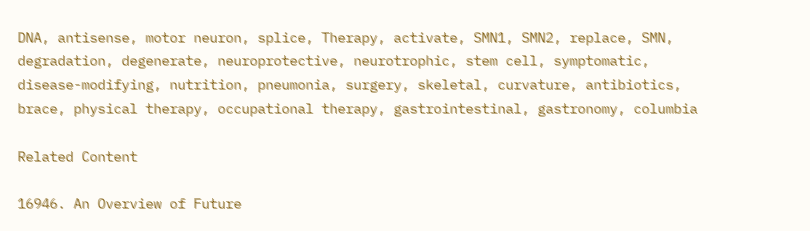DNA, antisense, motor neuron, splice, Therapy, activate, SMN1, SMN2, replace, SMN, degradation, degenerate, neuroprotective, neurotrophic, stem cell, symptomatic, disease-modifying, nutrition, pneumonia, surgery, skeletal, curvature, antibiotics, brace, physical therapy, occupational therapy, gastrointestinal, gastronomy, columbia

Related Content

16946. An Overview of Future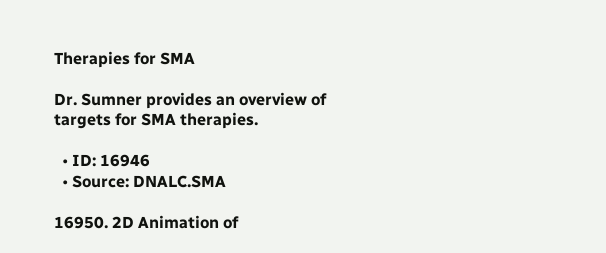Therapies for SMA

Dr. Sumner provides an overview of targets for SMA therapies.

  • ID: 16946
  • Source: DNALC.SMA

16950. 2D Animation of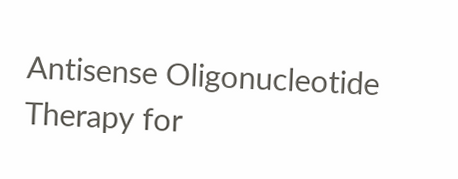Antisense Oligonucleotide Therapy for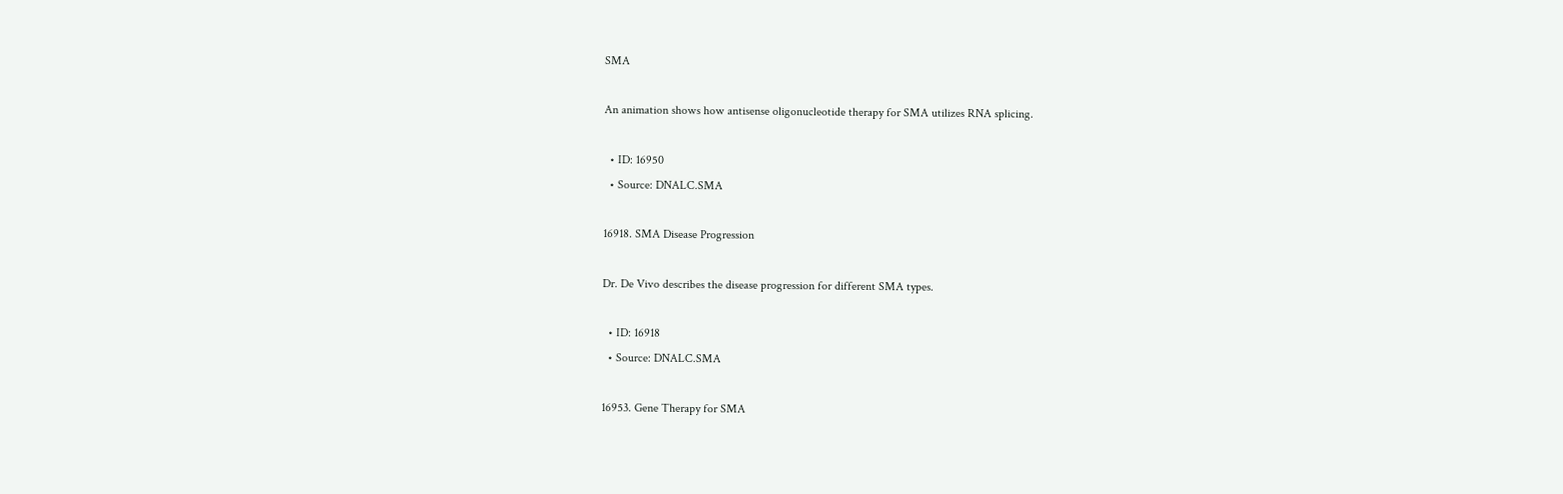SMA

An animation shows how antisense oligonucleotide therapy for SMA utilizes RNA splicing.

  • ID: 16950
  • Source: DNALC.SMA

16918. SMA Disease Progression

Dr. De Vivo describes the disease progression for different SMA types.

  • ID: 16918
  • Source: DNALC.SMA

16953. Gene Therapy for SMA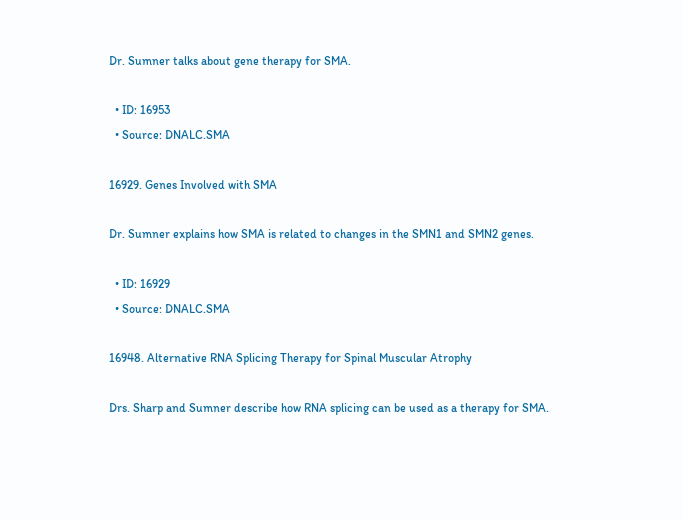Dr. Sumner talks about gene therapy for SMA.

  • ID: 16953
  • Source: DNALC.SMA

16929. Genes Involved with SMA

Dr. Sumner explains how SMA is related to changes in the SMN1 and SMN2 genes.

  • ID: 16929
  • Source: DNALC.SMA

16948. Alternative RNA Splicing Therapy for Spinal Muscular Atrophy

Drs. Sharp and Sumner describe how RNA splicing can be used as a therapy for SMA.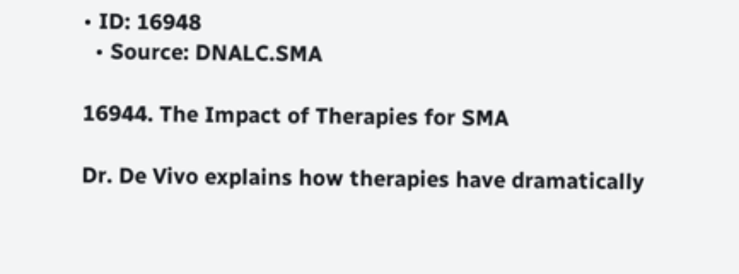• ID: 16948
  • Source: DNALC.SMA

16944. The Impact of Therapies for SMA

Dr. De Vivo explains how therapies have dramatically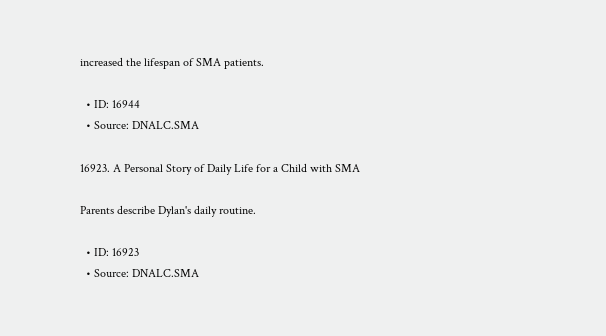increased the lifespan of SMA patients.

  • ID: 16944
  • Source: DNALC.SMA

16923. A Personal Story of Daily Life for a Child with SMA

Parents describe Dylan's daily routine.

  • ID: 16923
  • Source: DNALC.SMA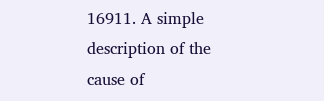16911. A simple description of the cause of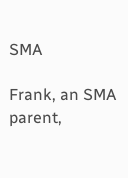SMA

Frank, an SMA parent,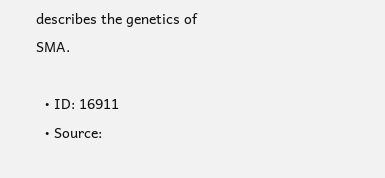describes the genetics of SMA.

  • ID: 16911
  • Source: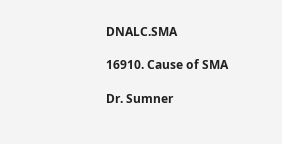DNALC.SMA

16910. Cause of SMA

Dr. Sumner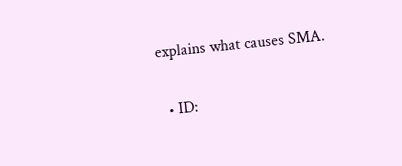explains what causes SMA.

  • ID: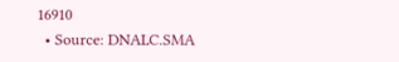16910
  • Source: DNALC.SMA